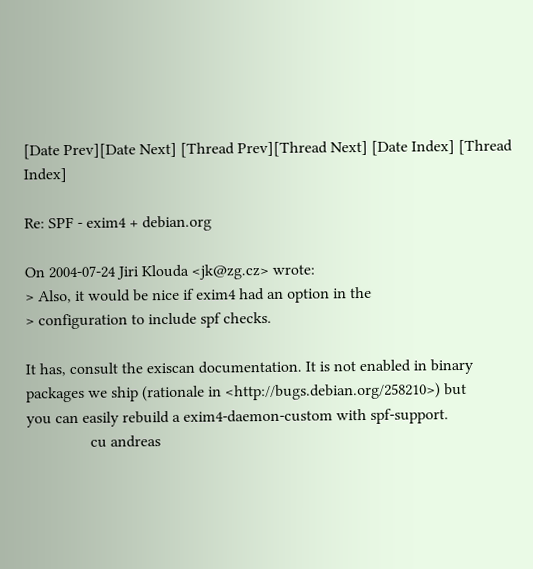[Date Prev][Date Next] [Thread Prev][Thread Next] [Date Index] [Thread Index]

Re: SPF - exim4 + debian.org

On 2004-07-24 Jiri Klouda <jk@zg.cz> wrote:
> Also, it would be nice if exim4 had an option in the
> configuration to include spf checks.

It has, consult the exiscan documentation. It is not enabled in binary
packages we ship (rationale in <http://bugs.debian.org/258210>) but
you can easily rebuild a exim4-daemon-custom with spf-support.
                cu andreas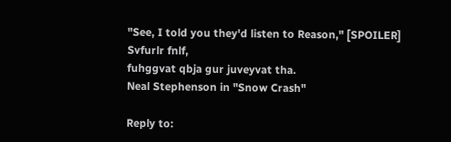"See, I told you they'd listen to Reason," [SPOILER] Svfurlr fnlf,
fuhggvat qbja gur juveyvat tha.
Neal Stephenson in "Snow Crash"

Reply to: